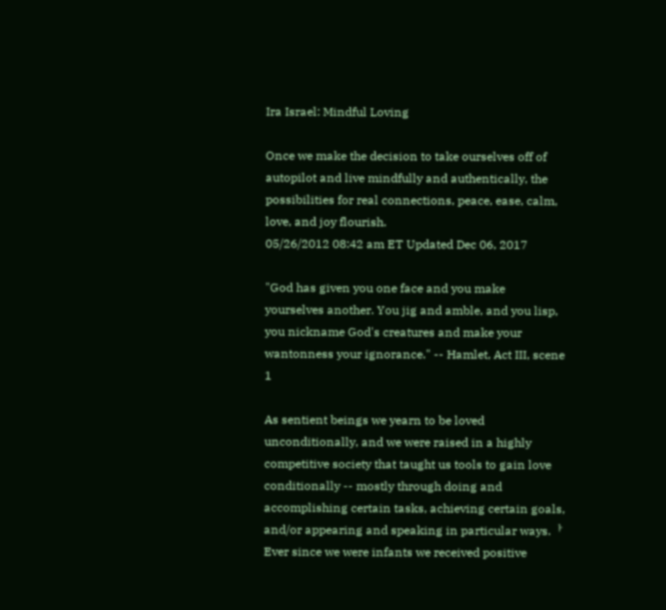Ira Israel: Mindful Loving

Once we make the decision to take ourselves off of autopilot and live mindfully and authentically, the possibilities for real connections, peace, ease, calm, love, and joy flourish.
05/26/2012 08:42 am ET Updated Dec 06, 2017

"God has given you one face and you make yourselves another. You jig and amble, and you lisp, you nickname God's creatures and make your wantonness your ignorance." -- Hamlet, Act III, scene 1

As sentient beings we yearn to be loved unconditionally, and we were raised in a highly competitive society that taught us tools to gain love conditionally -- mostly through doing and accomplishing certain tasks, achieving certain goals, and/or appearing and speaking in particular ways.ᅡ  Ever since we were infants we received positive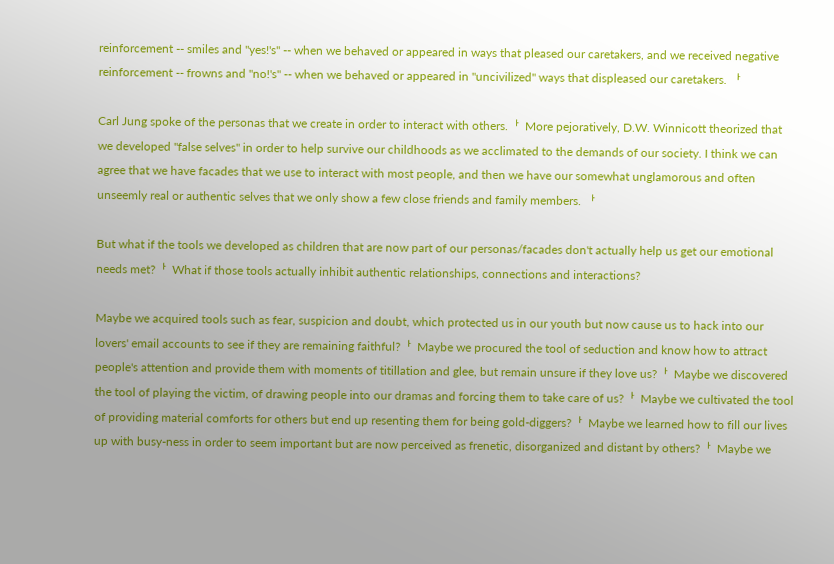reinforcement -- smiles and "yes!'s" -- when we behaved or appeared in ways that pleased our caretakers, and we received negative reinforcement -- frowns and "no!'s" -- when we behaved or appeared in "uncivilized" ways that displeased our caretakers. ᅡ

Carl Jung spoke of the personas that we create in order to interact with others.ᅡ  More pejoratively, D.W. Winnicott theorized that we developed "false selves" in order to help survive our childhoods as we acclimated to the demands of our society. I think we can agree that we have facades that we use to interact with most people, and then we have our somewhat unglamorous and often unseemly real or authentic selves that we only show a few close friends and family members. ᅡ

But what if the tools we developed as children that are now part of our personas/facades don't actually help us get our emotional needs met?ᅡ  What if those tools actually inhibit authentic relationships, connections and interactions?

Maybe we acquired tools such as fear, suspicion and doubt, which protected us in our youth but now cause us to hack into our lovers' email accounts to see if they are remaining faithful?ᅡ  Maybe we procured the tool of seduction and know how to attract people's attention and provide them with moments of titillation and glee, but remain unsure if they love us?ᅡ  Maybe we discovered the tool of playing the victim, of drawing people into our dramas and forcing them to take care of us?ᅡ  Maybe we cultivated the tool of providing material comforts for others but end up resenting them for being gold-diggers?ᅡ  Maybe we learned how to fill our lives up with busy-ness in order to seem important but are now perceived as frenetic, disorganized and distant by others?ᅡ  Maybe we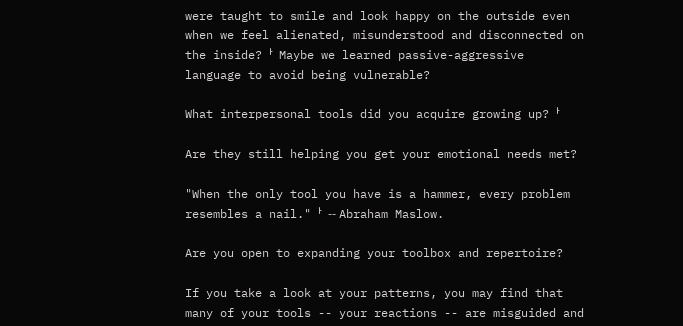were taught to smile and look happy on the outside even when we feel alienated, misunderstood and disconnected on the inside?ᅡ  Maybe we learned passive-aggressive language to avoid being vulnerable?

What interpersonal tools did you acquire growing up?ᅡ

Are they still helping you get your emotional needs met?

"When the only tool you have is a hammer, every problem resembles a nail."ᅡ  -- Abraham Maslow.

Are you open to expanding your toolbox and repertoire?

If you take a look at your patterns, you may find that many of your tools -- your reactions -- are misguided and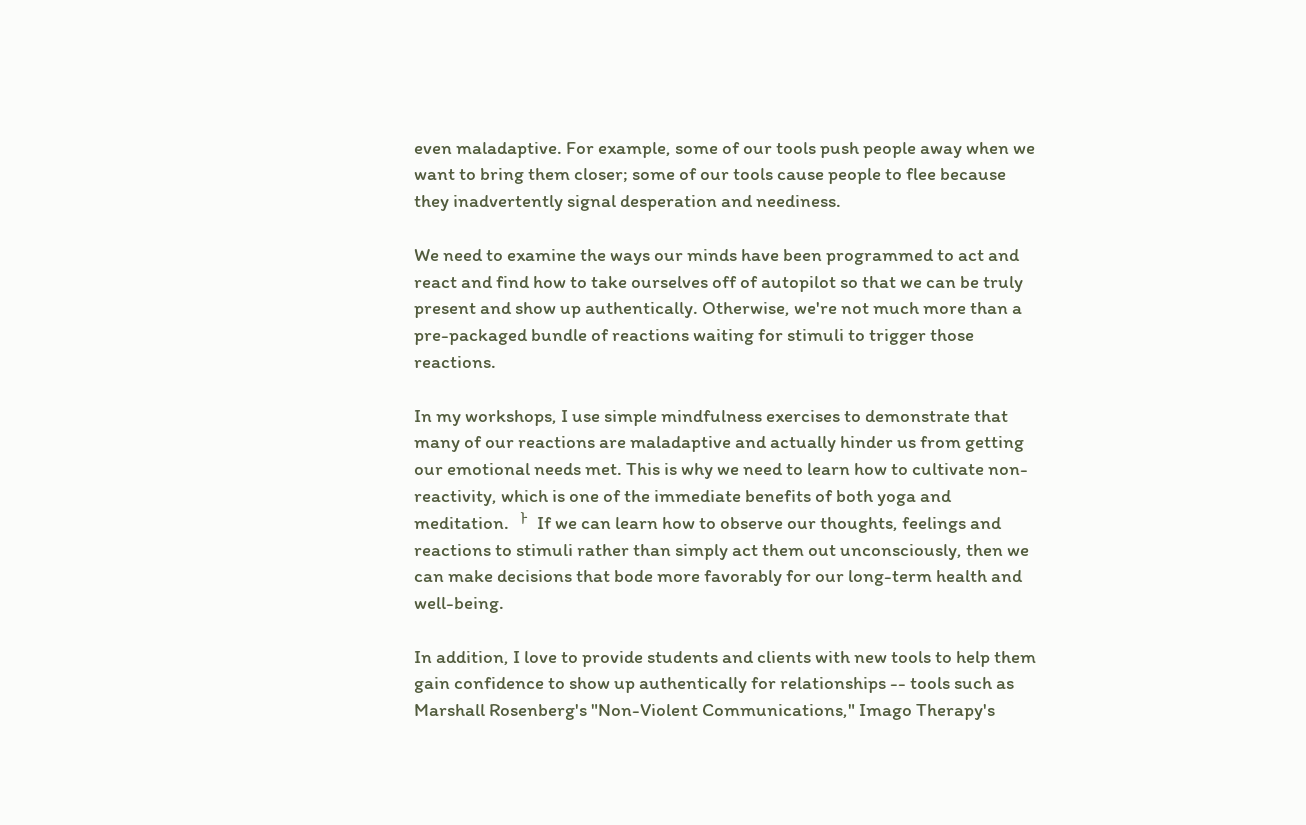even maladaptive. For example, some of our tools push people away when we want to bring them closer; some of our tools cause people to flee because they inadvertently signal desperation and neediness.

We need to examine the ways our minds have been programmed to act and react and find how to take ourselves off of autopilot so that we can be truly present and show up authentically. Otherwise, we're not much more than a pre-packaged bundle of reactions waiting for stimuli to trigger those reactions.

In my workshops, I use simple mindfulness exercises to demonstrate that many of our reactions are maladaptive and actually hinder us from getting our emotional needs met. This is why we need to learn how to cultivate non-reactivity, which is one of the immediate benefits of both yoga and meditation.ᅡ  If we can learn how to observe our thoughts, feelings and reactions to stimuli rather than simply act them out unconsciously, then we can make decisions that bode more favorably for our long-term health and well-being.

In addition, I love to provide students and clients with new tools to help them gain confidence to show up authentically for relationships -- tools such as Marshall Rosenberg's "Non-Violent Communications," Imago Therapy's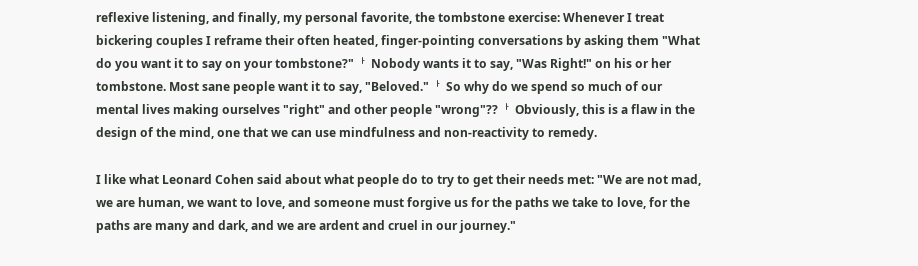reflexive listening, and finally, my personal favorite, the tombstone exercise: Whenever I treat bickering couples I reframe their often heated, finger-pointing conversations by asking them "What do you want it to say on your tombstone?"ᅡ  Nobody wants it to say, "Was Right!" on his or her tombstone. Most sane people want it to say, "Beloved."ᅡ  So why do we spend so much of our mental lives making ourselves "right" and other people "wrong"??ᅡ  Obviously, this is a flaw in the design of the mind, one that we can use mindfulness and non-reactivity to remedy.

I like what Leonard Cohen said about what people do to try to get their needs met: "We are not mad, we are human, we want to love, and someone must forgive us for the paths we take to love, for the paths are many and dark, and we are ardent and cruel in our journey."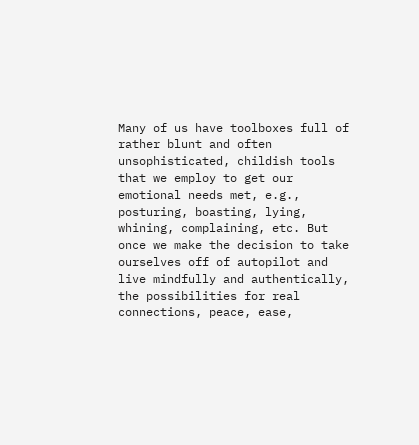Many of us have toolboxes full of rather blunt and often unsophisticated, childish tools that we employ to get our emotional needs met, e.g., posturing, boasting, lying, whining, complaining, etc. But once we make the decision to take ourselves off of autopilot and live mindfully and authentically, the possibilities for real connections, peace, ease,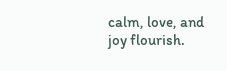calm, love, and joy flourish.